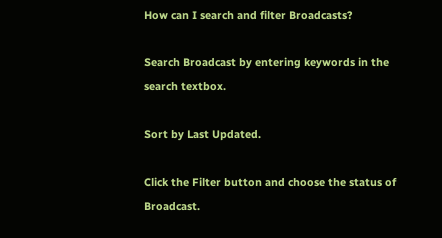How can I search and filter Broadcasts?

Search Broadcast by entering keywords in the search textbox.

Sort by Last Updated.

Click the Filter button and choose the status of Broadcast.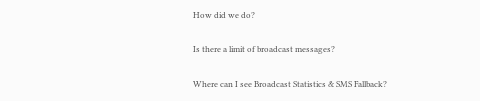How did we do?

Is there a limit of broadcast messages?

Where can I see Broadcast Statistics & SMS Fallback?